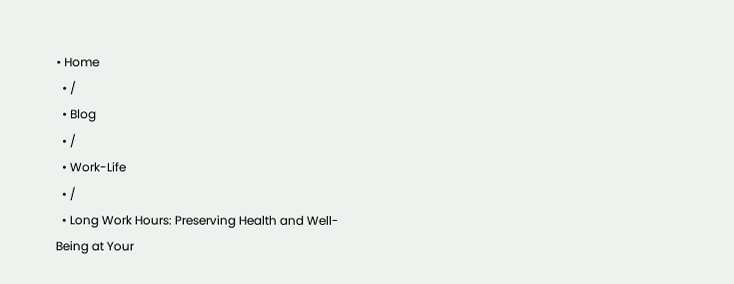• Home
  • /
  • Blog
  • /
  • Work-Life
  • /
  • Long Work Hours: Preserving Health and Well-Being at Your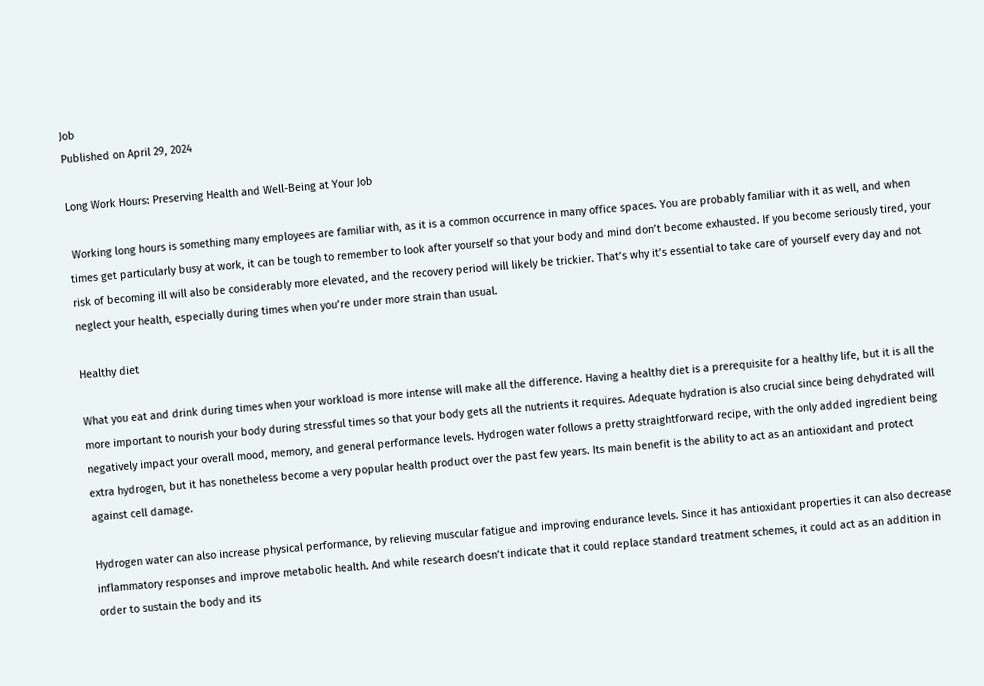Job
Published on April 29, 2024

Long Work Hours: Preserving Health and Well-Being at Your Job

 Working long hours is something many employees are familiar with, as it is a common occurrence in many office spaces. You are probably familiar with it as well, and when times get particularly busy at work, it can be tough to remember to look after yourself so that your body and mind don’t become exhausted. If you become seriously tired, your risk of becoming ill will also be considerably more elevated, and the recovery period will likely be trickier. That’s why it’s essential to take care of yourself every day and not neglect your health, especially during times when you’re under more strain than usual.

Healthy diet

What you eat and drink during times when your workload is more intense will make all the difference. Having a healthy diet is a prerequisite for a healthy life, but it is all the more important to nourish your body during stressful times so that your body gets all the nutrients it requires. Adequate hydration is also crucial since being dehydrated will negatively impact your overall mood, memory, and general performance levels. Hydrogen water follows a pretty straightforward recipe, with the only added ingredient being extra hydrogen, but it has nonetheless become a very popular health product over the past few years. Its main benefit is the ability to act as an antioxidant and protect against cell damage.

Hydrogen water can also increase physical performance, by relieving muscular fatigue and improving endurance levels. Since it has antioxidant properties it can also decrease inflammatory responses and improve metabolic health. And while research doesn’t indicate that it could replace standard treatment schemes, it could act as an addition in order to sustain the body and its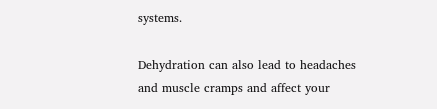systems.

Dehydration can also lead to headaches and muscle cramps and affect your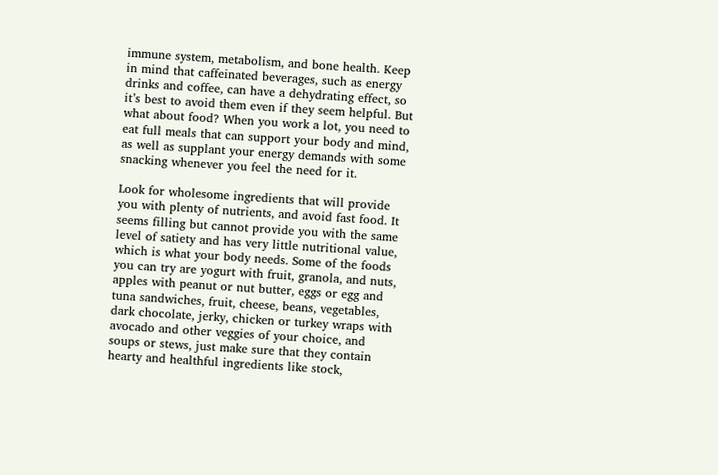immune system, metabolism, and bone health. Keep in mind that caffeinated beverages, such as energy drinks and coffee, can have a dehydrating effect, so it’s best to avoid them even if they seem helpful. But what about food? When you work a lot, you need to eat full meals that can support your body and mind, as well as supplant your energy demands with some snacking whenever you feel the need for it.

Look for wholesome ingredients that will provide you with plenty of nutrients, and avoid fast food. It seems filling but cannot provide you with the same level of satiety and has very little nutritional value, which is what your body needs. Some of the foods you can try are yogurt with fruit, granola, and nuts, apples with peanut or nut butter, eggs or egg and tuna sandwiches, fruit, cheese, beans, vegetables, dark chocolate, jerky, chicken or turkey wraps with avocado and other veggies of your choice, and soups or stews, just make sure that they contain hearty and healthful ingredients like stock,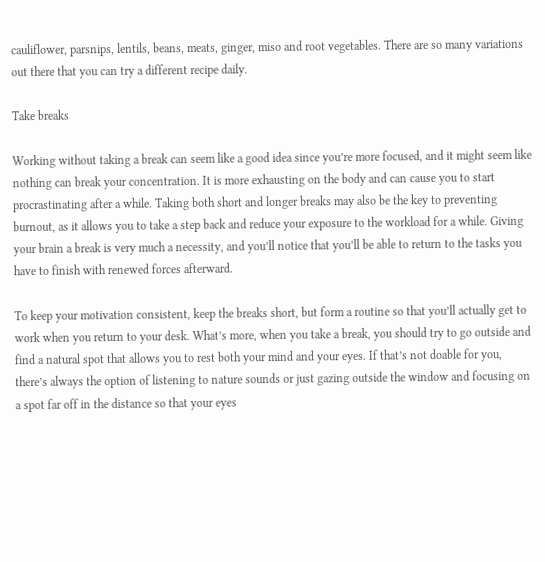cauliflower, parsnips, lentils, beans, meats, ginger, miso and root vegetables. There are so many variations out there that you can try a different recipe daily.

Take breaks

Working without taking a break can seem like a good idea since you’re more focused, and it might seem like nothing can break your concentration. It is more exhausting on the body and can cause you to start procrastinating after a while. Taking both short and longer breaks may also be the key to preventing burnout, as it allows you to take a step back and reduce your exposure to the workload for a while. Giving your brain a break is very much a necessity, and you’ll notice that you’ll be able to return to the tasks you have to finish with renewed forces afterward.

To keep your motivation consistent, keep the breaks short, but form a routine so that you’ll actually get to work when you return to your desk. What’s more, when you take a break, you should try to go outside and find a natural spot that allows you to rest both your mind and your eyes. If that’s not doable for you, there’s always the option of listening to nature sounds or just gazing outside the window and focusing on a spot far off in the distance so that your eyes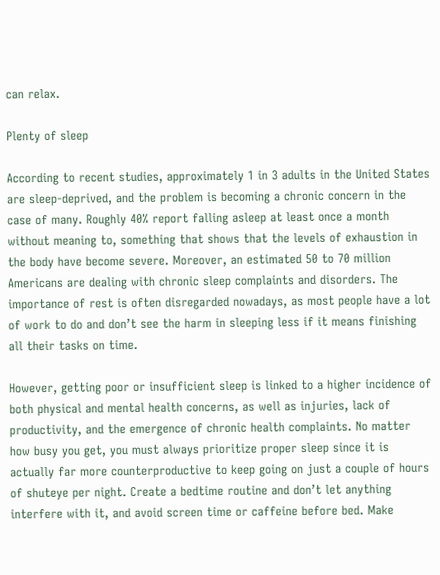can relax.

Plenty of sleep

According to recent studies, approximately 1 in 3 adults in the United States are sleep-deprived, and the problem is becoming a chronic concern in the case of many. Roughly 40% report falling asleep at least once a month without meaning to, something that shows that the levels of exhaustion in the body have become severe. Moreover, an estimated 50 to 70 million Americans are dealing with chronic sleep complaints and disorders. The importance of rest is often disregarded nowadays, as most people have a lot of work to do and don’t see the harm in sleeping less if it means finishing all their tasks on time.

However, getting poor or insufficient sleep is linked to a higher incidence of both physical and mental health concerns, as well as injuries, lack of productivity, and the emergence of chronic health complaints. No matter how busy you get, you must always prioritize proper sleep since it is actually far more counterproductive to keep going on just a couple of hours of shuteye per night. Create a bedtime routine and don’t let anything interfere with it, and avoid screen time or caffeine before bed. Make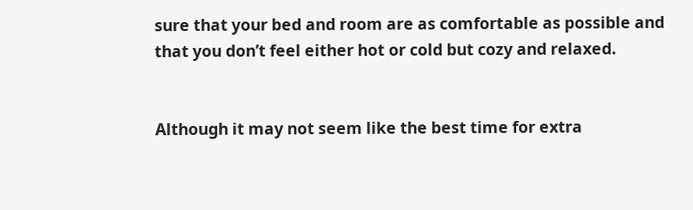sure that your bed and room are as comfortable as possible and that you don’t feel either hot or cold but cozy and relaxed.


Although it may not seem like the best time for extra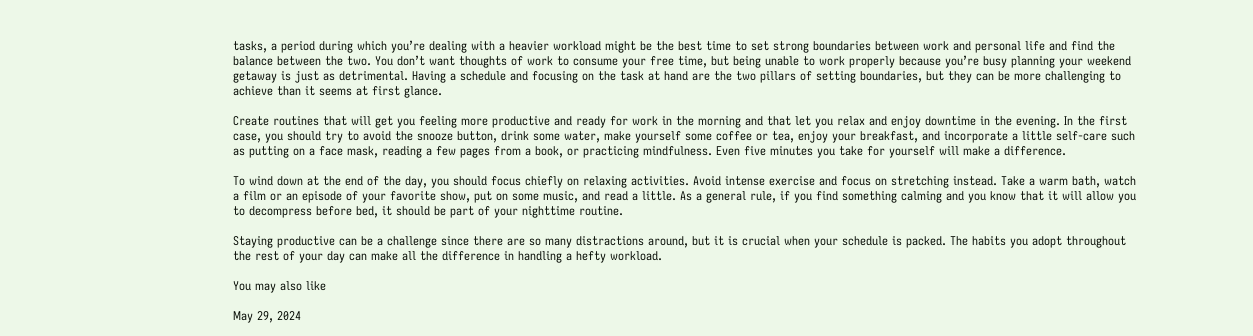tasks, a period during which you’re dealing with a heavier workload might be the best time to set strong boundaries between work and personal life and find the balance between the two. You don’t want thoughts of work to consume your free time, but being unable to work properly because you’re busy planning your weekend getaway is just as detrimental. Having a schedule and focusing on the task at hand are the two pillars of setting boundaries, but they can be more challenging to achieve than it seems at first glance.

Create routines that will get you feeling more productive and ready for work in the morning and that let you relax and enjoy downtime in the evening. In the first case, you should try to avoid the snooze button, drink some water, make yourself some coffee or tea, enjoy your breakfast, and incorporate a little self-care such as putting on a face mask, reading a few pages from a book, or practicing mindfulness. Even five minutes you take for yourself will make a difference.

To wind down at the end of the day, you should focus chiefly on relaxing activities. Avoid intense exercise and focus on stretching instead. Take a warm bath, watch a film or an episode of your favorite show, put on some music, and read a little. As a general rule, if you find something calming and you know that it will allow you to decompress before bed, it should be part of your nighttime routine.

Staying productive can be a challenge since there are so many distractions around, but it is crucial when your schedule is packed. The habits you adopt throughout the rest of your day can make all the difference in handling a hefty workload.

You may also like

May 29, 2024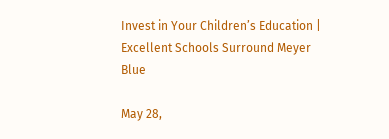Invest in Your Children’s Education | Excellent Schools Surround Meyer Blue

May 28,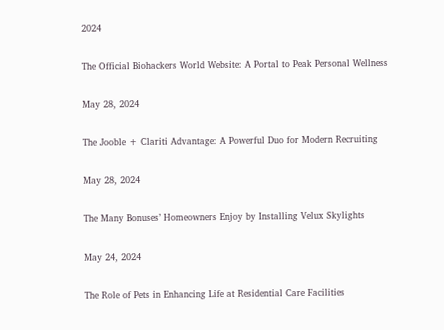2024

The Official Biohackers World Website: A Portal to Peak Personal Wellness

May 28, 2024

The Jooble + Clariti Advantage: A Powerful Duo for Modern Recruiting

May 28, 2024

The Many Bonuses’ Homeowners Enjoy by Installing Velux Skylights

May 24, 2024

The Role of Pets in Enhancing Life at Residential Care Facilities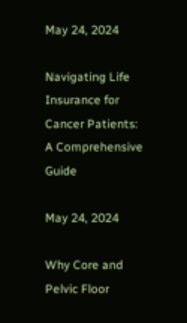May 24, 2024

Navigating Life Insurance for Cancer Patients: A Comprehensive Guide

May 24, 2024

Why Core and Pelvic Floor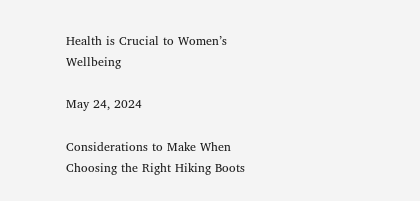Health is Crucial to Women’s Wellbeing

May 24, 2024

Considerations to Make When Choosing the Right Hiking Boots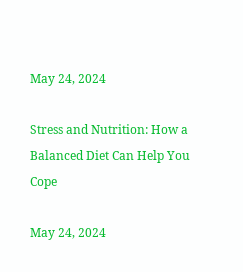May 24, 2024

Stress and Nutrition: How a Balanced Diet Can Help You Cope

May 24, 2024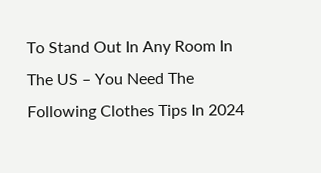To Stand Out In Any Room In The US – You Need The Following Clothes Tips In 2024